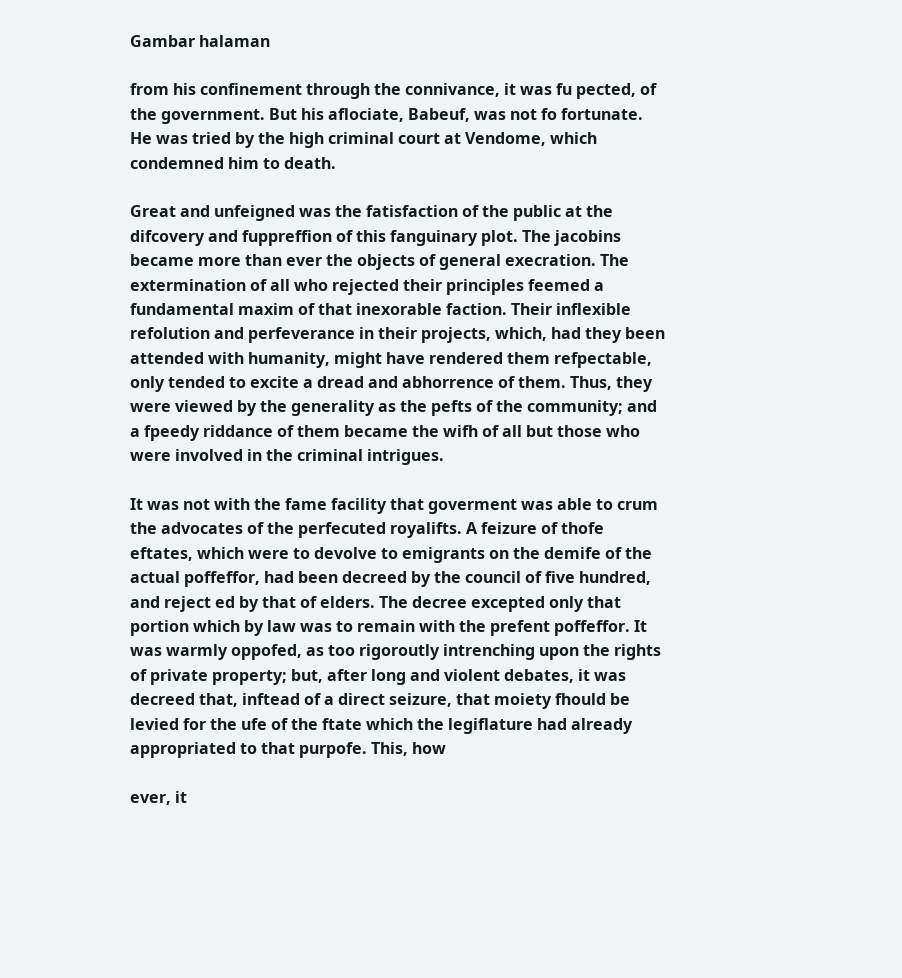Gambar halaman

from his confinement through the connivance, it was fu pected, of the government. But his aflociate, Babeuf, was not fo fortunate. He was tried by the high criminal court at Vendome, which condemned him to death.

Great and unfeigned was the fatisfaction of the public at the difcovery and fuppreffion of this fanguinary plot. The jacobins became more than ever the objects of general execration. The extermination of all who rejected their principles feemed a fundamental maxim of that inexorable faction. Their inflexible refolution and perfeverance in their projects, which, had they been attended with humanity, might have rendered them refpectable, only tended to excite a dread and abhorrence of them. Thus, they were viewed by the generality as the pefts of the community; and a fpeedy riddance of them became the wifh of all but those who were involved in the criminal intrigues.

It was not with the fame facility that goverment was able to crum the advocates of the perfecuted royalifts. A feizure of thofe eftates, which were to devolve to emigrants on the demife of the actual poffeffor, had been decreed by the council of five hundred, and reject ed by that of elders. The decree excepted only that portion which by law was to remain with the prefent poffeffor. It was warmly oppofed, as too rigoroutly intrenching upon the rights of private property; but, after long and violent debates, it was decreed that, inftead of a direct seizure, that moiety fhould be levied for the ufe of the ftate which the legiflature had already appropriated to that purpofe. This, how

ever, it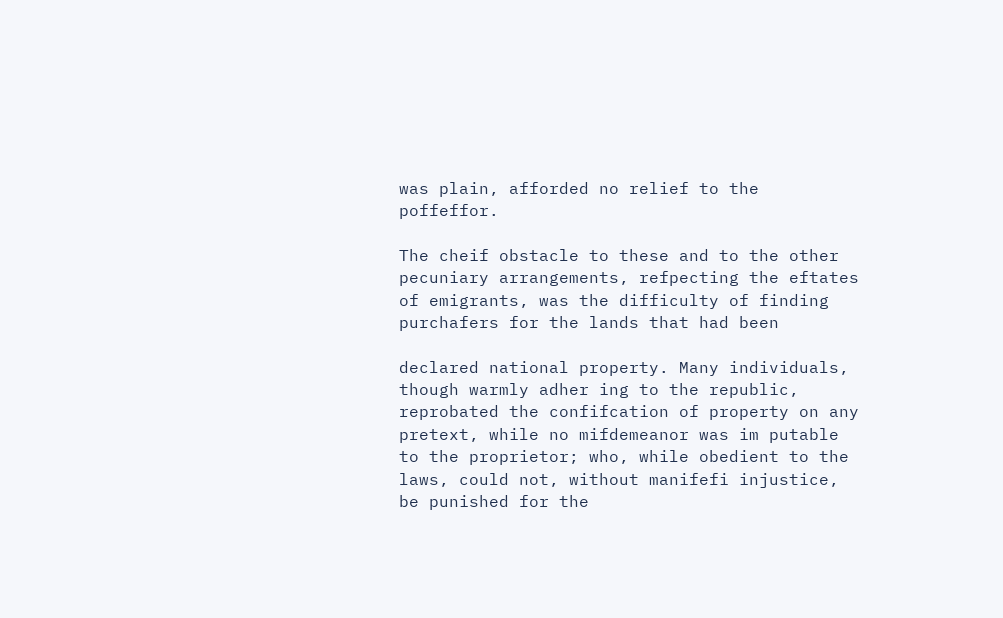was plain, afforded no relief to the poffeffor.

The cheif obstacle to these and to the other pecuniary arrangements, refpecting the eftates of emigrants, was the difficulty of finding purchafers for the lands that had been

declared national property. Many individuals, though warmly adher ing to the republic, reprobated the confifcation of property on any pretext, while no mifdemeanor was im putable to the proprietor; who, while obedient to the laws, could not, without manifefi injustice, be punished for the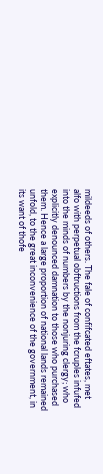mildeeds of others. The fale of confifcated eftates, met alfo with perpetual obftructions from the fcruples infufed into the minds of numbers by the nonjuring clergy; who explicitly denounced damnation to those who purchased them. Hence a large proportion of national lands remained unfold, to the great inconvenience of the government, in its want of thofe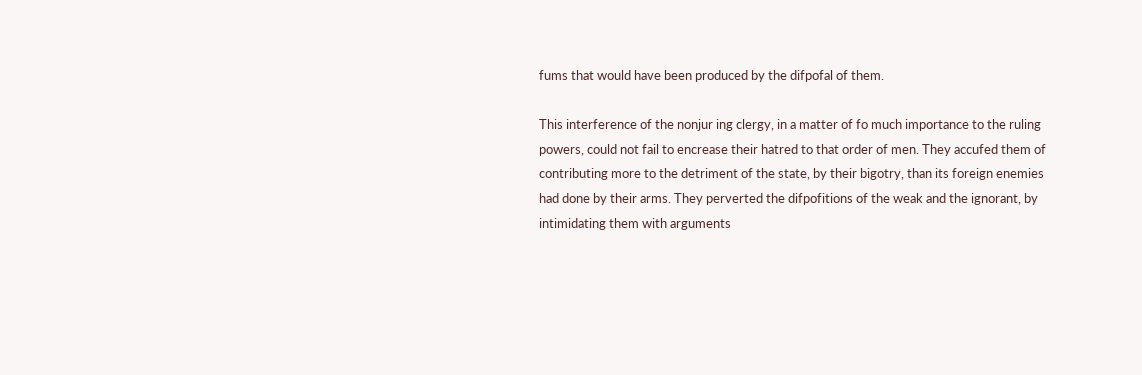fums that would have been produced by the difpofal of them.

This interference of the nonjur ing clergy, in a matter of fo much importance to the ruling powers, could not fail to encrease their hatred to that order of men. They accufed them of contributing more to the detriment of the state, by their bigotry, than its foreign enemies had done by their arms. They perverted the difpofitions of the weak and the ignorant, by intimidating them with arguments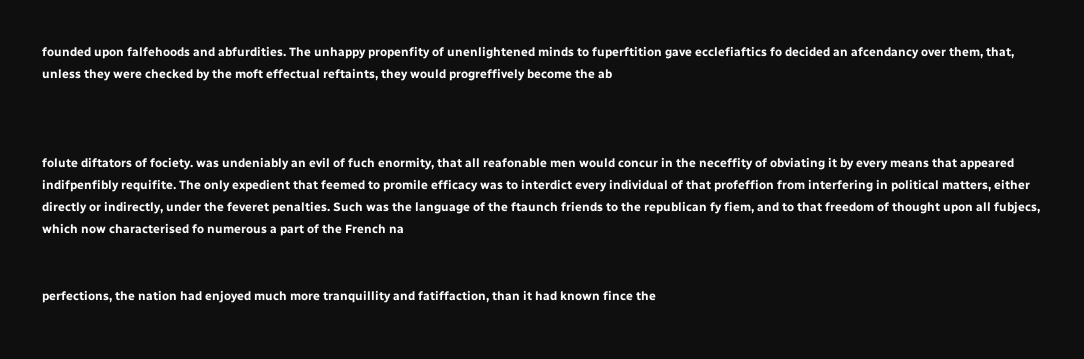founded upon falfehoods and abfurdities. The unhappy propenfity of unenlightened minds to fuperftition gave ecclefiaftics fo decided an afcendancy over them, that, unless they were checked by the moft effectual reftaints, they would progreffively become the ab



folute diftators of fociety. was undeniably an evil of fuch enormity, that all reafonable men would concur in the neceffity of obviating it by every means that appeared indifpenfibly requifite. The only expedient that feemed to promile efficacy was to interdict every individual of that profeffion from interfering in political matters, either directly or indirectly, under the feveret penalties. Such was the language of the ftaunch friends to the republican fy fiem, and to that freedom of thought upon all fubjecs, which now characterised fo numerous a part of the French na


perfections, the nation had enjoyed much more tranquillity and fatiffaction, than it had known fince the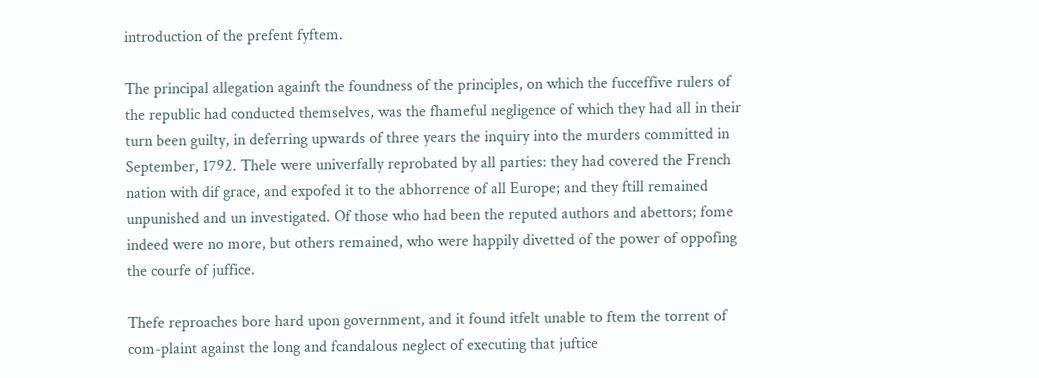introduction of the prefent fyftem.

The principal allegation againft the foundness of the principles, on which the fucceffive rulers of the republic had conducted themselves, was the fhameful negligence of which they had all in their turn been guilty, in deferring upwards of three years the inquiry into the murders committed in September, 1792. Thele were univerfally reprobated by all parties: they had covered the French nation with dif grace, and expofed it to the abhorrence of all Europe; and they ftill remained unpunished and un investigated. Of those who had been the reputed authors and abettors; fome indeed were no more, but others remained, who were happily divetted of the power of oppofing the courfe of juffice.

Thefe reproaches bore hard upon government, and it found itfelt unable to ftem the torrent of com-plaint against the long and fcandalous neglect of executing that juftice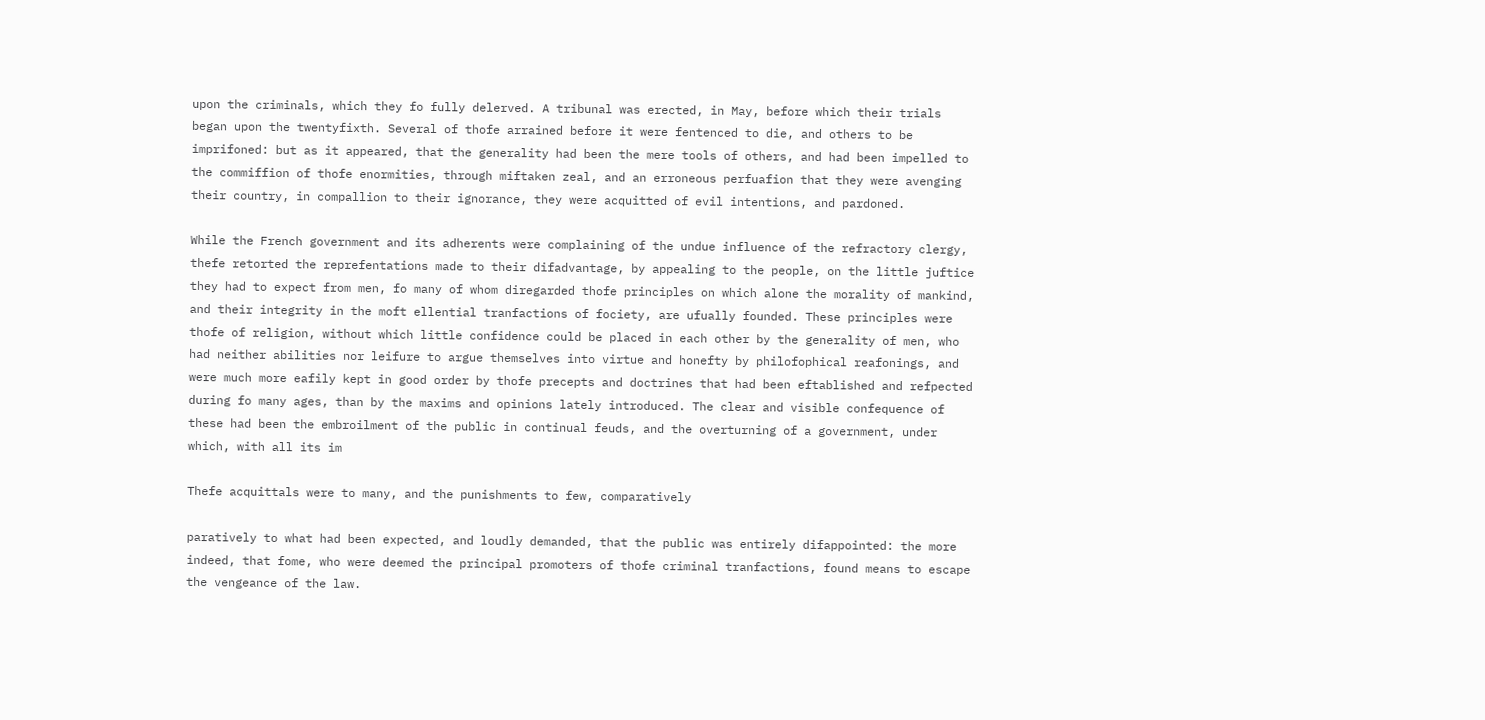upon the criminals, which they fo fully delerved. A tribunal was erected, in May, before which their trials began upon the twentyfixth. Several of thofe arrained before it were fentenced to die, and others to be imprifoned: but as it appeared, that the generality had been the mere tools of others, and had been impelled to the commiffion of thofe enormities, through miftaken zeal, and an erroneous perfuafion that they were avenging their country, in compallion to their ignorance, they were acquitted of evil intentions, and pardoned.

While the French government and its adherents were complaining of the undue influence of the refractory clergy, thefe retorted the reprefentations made to their difadvantage, by appealing to the people, on the little juftice they had to expect from men, fo many of whom diregarded thofe principles on which alone the morality of mankind, and their integrity in the moft ellential tranfactions of fociety, are ufually founded. These principles were thofe of religion, without which little confidence could be placed in each other by the generality of men, who had neither abilities nor leifure to argue themselves into virtue and honefty by philofophical reafonings, and were much more eafily kept in good order by thofe precepts and doctrines that had been eftablished and refpected during fo many ages, than by the maxims and opinions lately introduced. The clear and visible confequence of these had been the embroilment of the public in continual feuds, and the overturning of a government, under which, with all its im

Thefe acquittals were to many, and the punishments to few, comparatively

paratively to what had been expected, and loudly demanded, that the public was entirely difappointed: the more indeed, that fome, who were deemed the principal promoters of thofe criminal tranfactions, found means to escape the vengeance of the law.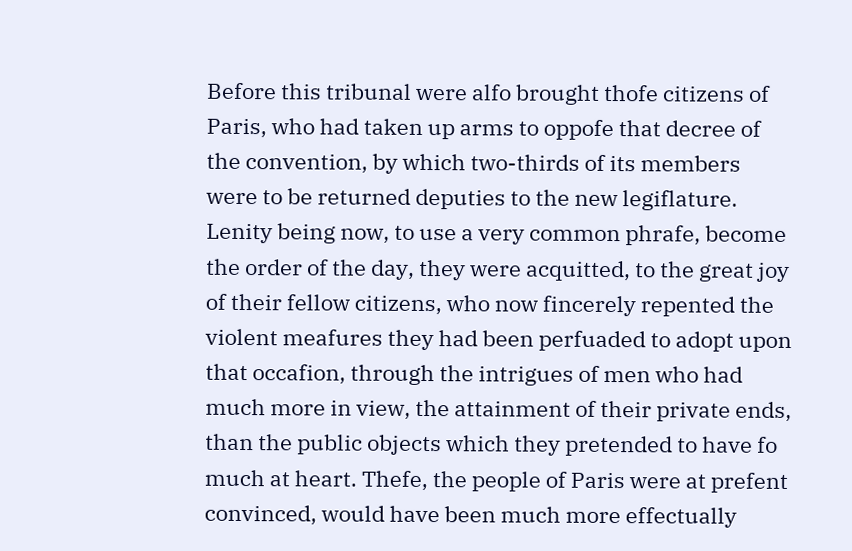Before this tribunal were alfo brought thofe citizens of Paris, who had taken up arms to oppofe that decree of the convention, by which two-thirds of its members were to be returned deputies to the new legiflature. Lenity being now, to use a very common phrafe, become the order of the day, they were acquitted, to the great joy of their fellow citizens, who now fincerely repented the violent meafures they had been perfuaded to adopt upon that occafion, through the intrigues of men who had much more in view, the attainment of their private ends, than the public objects which they pretended to have fo much at heart. Thefe, the people of Paris were at prefent convinced, would have been much more effectually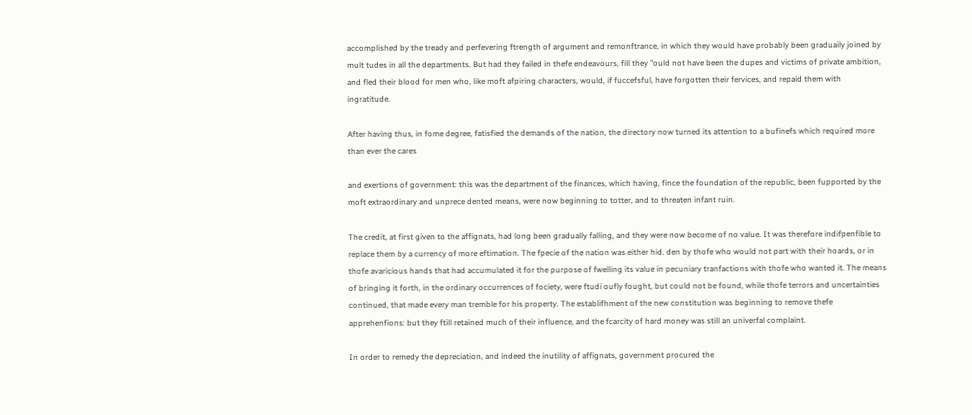accomplished by the tready and perfevering ftrength of argument and remonftrance, in which they would have probably been graduaily joined by mult tudes in all the departments. But had they failed in thefe endeavours, fill they "ould not have been the dupes and victims of private ambition, and fled their blood for men who, like moft afpiring characters, would, if fuccefsful, have forgotten their fervices, and repaid them with ingratitude.

After having thus, in fome degree, fatisfied the demands of the nation, the directory now turned its attention to a bufinefs which required more than ever the cares

and exertions of government: this was the department of the finances, which having, fince the foundation of the republic, been fupported by the moft extraordinary and unprece dented means, were now beginning to totter, and to threaten infant ruin.

The credit, at first given to the affignats, had long been gradually falling, and they were now become of no value. It was therefore indifpenfible to replace them by a currency of more eftimation. The fpecie of the nation was either hid. den by thofe who would not part with their hoards, or in thofe avaricious hands that had accumulated it for the purpose of fwelling its value in pecuniary tranfactions with thofe who wanted it. The means of bringing it forth, in the ordinary occurrences of fociety, were ftudi oufly fought, but could not be found, while thofe terrors and uncertainties continued, that made every man tremble for his property. The establifhment of the new constitution was beginning to remove thefe apprehenfions: but they ftill retained much of their influence, and the fcarcity of hard money was still an univerfal complaint.

In order to remedy the depreciation, and indeed the inutility of affignats, government procured the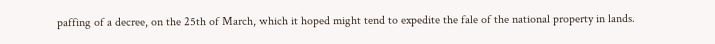paffing of a decree, on the 25th of March, which it hoped might tend to expedite the fale of the national property in lands.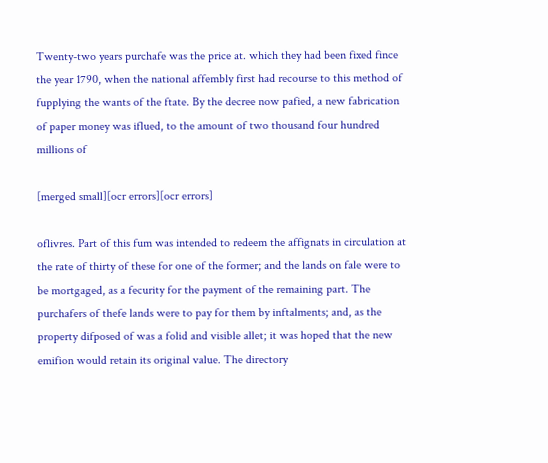Twenty-two years purchafe was the price at. which they had been fixed fince the year 1790, when the national affembly first had recourse to this method of fupplying the wants of the ftate. By the decree now pafied, a new fabrication of paper money was iflued, to the amount of two thousand four hundred millions of

[merged small][ocr errors][ocr errors]

oflivres. Part of this fum was intended to redeem the affignats in circulation at the rate of thirty of these for one of the former; and the lands on fale were to be mortgaged, as a fecurity for the payment of the remaining part. The purchafers of thefe lands were to pay for them by inftalments; and, as the property difposed of was a folid and visible allet; it was hoped that the new emifion would retain its original value. The directory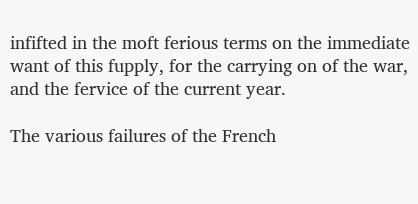infifted in the moft ferious terms on the immediate want of this fupply, for the carrying on of the war, and the fervice of the current year.

The various failures of the French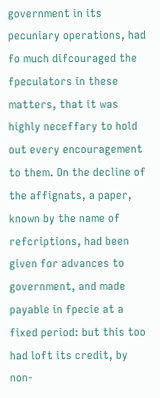government in its pecuniary operations, had fo much difcouraged the fpeculators in these matters, that it was highly neceffary to hold out every encouragement to them. On the decline of the affignats, a paper, known by the name of refcriptions, had been given for advances to government, and made payable in fpecie at a fixed period: but this too had loft its credit, by non-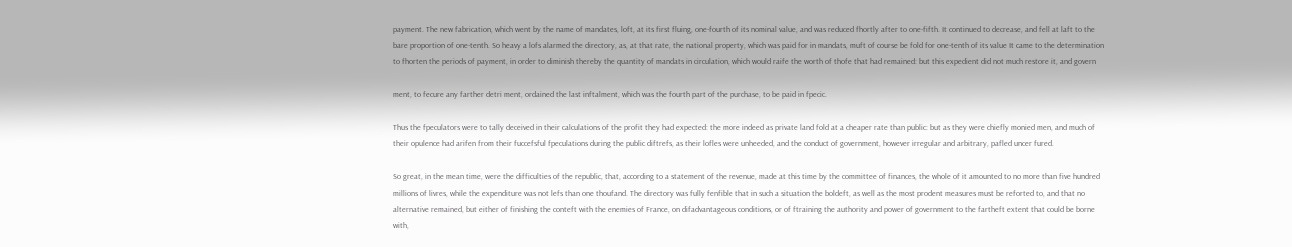payment. The new fabrication, which went by the name of mandates, loft, at its first fluing, one-fourth of its nominal value, and was reduced fhortly after to one-fifth. It continued to decrease, and fell at laft to the bare proportion of one-tenth. So heavy a lofs alarmed the directory, as, at that rate, the national property, which was paid for in mandats, muft of course be fold for one-tenth of its value It came to the determination to fhorten the periods of payment, in order to diminish thereby the quantity of mandats in circulation, which would raife the worth of thofe that had remained: but this expedient did not much restore it, and govern

ment, to fecure any farther detri ment, ordained the last inftalment, which was the fourth part of the purchase, to be paid in fpecic.

Thus the fpeculators were to tally deceived in their calculations of the profit they had expected: the more indeed as private land fold at a cheaper rate than public: but as they were chiefly monied men, and much of their opulence had arifen from their fuccefsful fpeculations during the public diftrefs, as their lofles were unheeded, and the conduct of government, however irregular and arbitrary, pafled uncer fured.

So great, in the mean time, were the difficulties of the republic, that, according to a statement of the revenue, made at this time by the committee of finances, the whole of it amounted to no more than five hundred millions of livres, while the expenditure was not lefs than one thoufand. The directory was fully fenfible that in such a situation the boldeft, as well as the most prodent measures must be reforted to, and that no alternative remained, but either of finishing the conteft with the enemies of France, on difadvantageous conditions, or of ftraining the authority and power of government to the fartheft extent that could be borne with,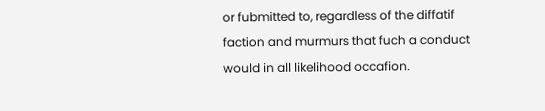or fubmitted to, regardless of the diffatif faction and murmurs that fuch a conduct would in all likelihood occafion.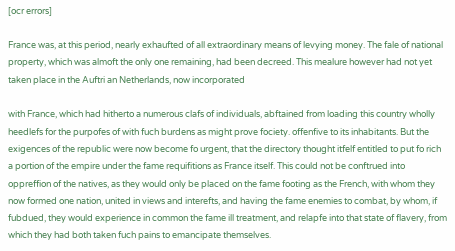[ocr errors]

France was, at this period, nearly exhaufted of all extraordinary means of levying money. The fale of national property, which was almoft the only one remaining, had been decreed. This mealure however had not yet taken place in the Auftri an Netherlands, now incorporated

with France, which had hitherto a numerous clafs of individuals, abftained from loading this country wholly heedlefs for the purpofes of with fuch burdens as might prove fociety. offenfive to its inhabitants. But the exigences of the republic were now become fo urgent, that the directory thought itfelf entitled to put fo rich a portion of the empire under the fame requifitions as France itself. This could not be conftrued into oppreffion of the natives, as they would only be placed on the fame footing as the French, with whom they now formed one nation, united in views and interefts, and having the fame enemies to combat, by whom, if fubdued, they would experience in common the fame ill treatment, and relapfe into that state of flavery, from which they had both taken fuch pains to emancipate themselves.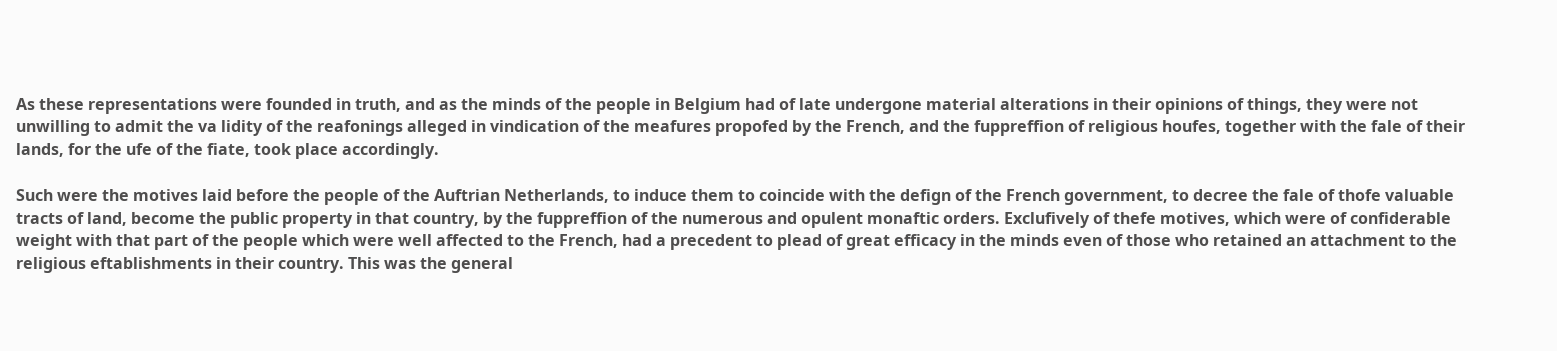As these representations were founded in truth, and as the minds of the people in Belgium had of late undergone material alterations in their opinions of things, they were not unwilling to admit the va lidity of the reafonings alleged in vindication of the meafures propofed by the French, and the fuppreffion of religious houfes, together with the fale of their lands, for the ufe of the fiate, took place accordingly.

Such were the motives laid before the people of the Auftrian Netherlands, to induce them to coincide with the defign of the French government, to decree the fale of thofe valuable tracts of land, become the public property in that country, by the fuppreffion of the numerous and opulent monaftic orders. Exclufively of thefe motives, which were of confiderable weight with that part of the people which were well affected to the French, had a precedent to plead of great efficacy in the minds even of those who retained an attachment to the religious eftablishments in their country. This was the general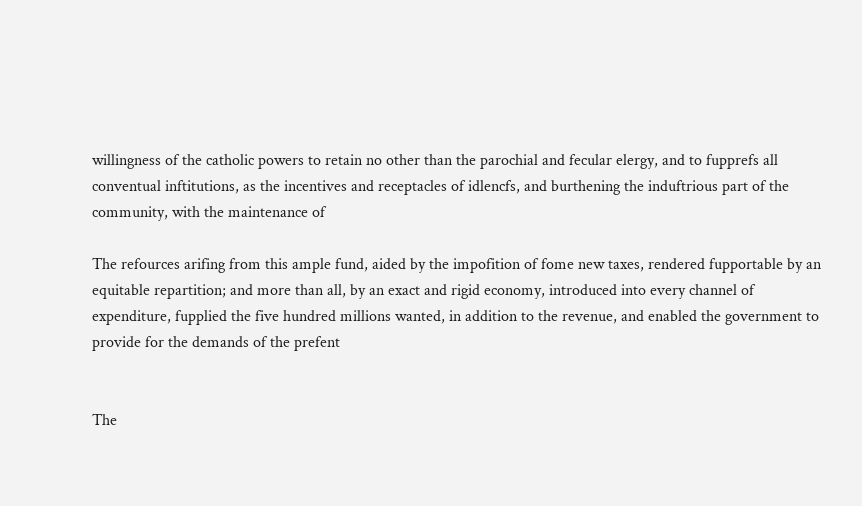willingness of the catholic powers to retain no other than the parochial and fecular elergy, and to fupprefs all conventual inftitutions, as the incentives and receptacles of idlencfs, and burthening the induftrious part of the community, with the maintenance of

The refources arifing from this ample fund, aided by the impofition of fome new taxes, rendered fupportable by an equitable repartition; and more than all, by an exact and rigid economy, introduced into every channel of expenditure, fupplied the five hundred millions wanted, in addition to the revenue, and enabled the government to provide for the demands of the prefent


The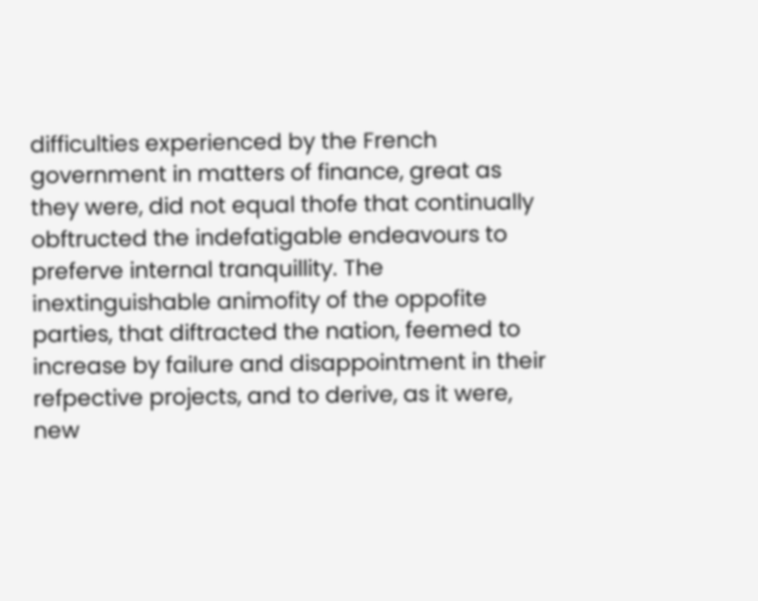difficulties experienced by the French government in matters of finance, great as they were, did not equal thofe that continually obftructed the indefatigable endeavours to preferve internal tranquillity. The inextinguishable animofity of the oppofite parties, that diftracted the nation, feemed to increase by failure and disappointment in their refpective projects, and to derive, as it were, new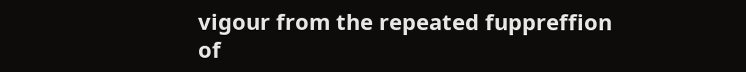vigour from the repeated fuppreffion of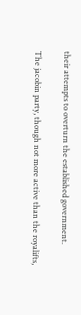their attempts to overturn the established government.

The jacobin party, though not more active than the royalifts,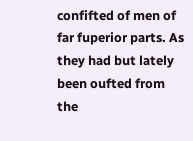confifted of men of far fuperior parts. As they had but lately been oufted from the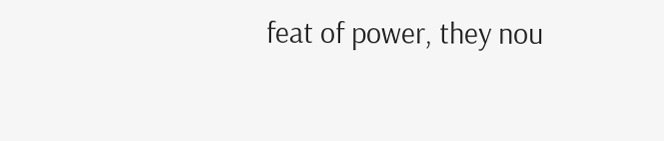feat of power, they nou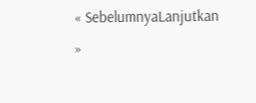« SebelumnyaLanjutkan »